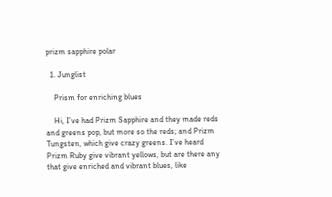prizm sapphire polar

  1. Junglist

    Prism for enriching blues

    Hi, I’ve had Prizm Sapphire and they made reds and greens pop, but more so the reds; and Prizm Tungsten, which give crazy greens. I’ve heard Prizm Ruby give vibrant yellows, but are there any that give enriched and vibrant blues, like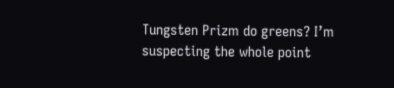Tungsten Prizm do greens? I’m suspecting the whole point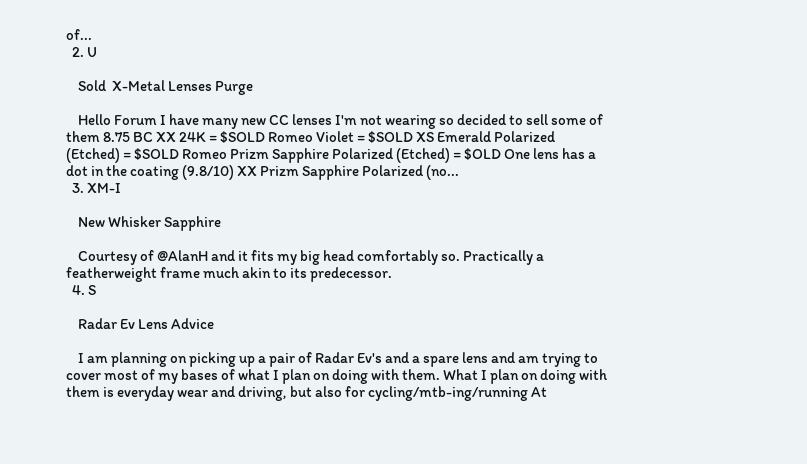of...
  2. U

    Sold  X-Metal Lenses Purge

    Hello Forum I have many new CC lenses I'm not wearing so decided to sell some of them 8.75 BC XX 24K = $SOLD Romeo Violet = $SOLD XS Emerald Polarized (Etched) = $SOLD Romeo Prizm Sapphire Polarized (Etched) = $OLD One lens has a dot in the coating (9.8/10) XX Prizm Sapphire Polarized (no...
  3. XM-I

    New Whisker Sapphire

    Courtesy of @AlanH and it fits my big head comfortably so. Practically a featherweight frame much akin to its predecessor.
  4. S

    Radar Ev Lens Advice

    I am planning on picking up a pair of Radar Ev's and a spare lens and am trying to cover most of my bases of what I plan on doing with them. What I plan on doing with them is everyday wear and driving, but also for cycling/mtb-ing/running At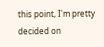this point, I'm pretty decided on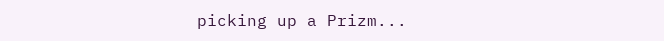picking up a Prizm...